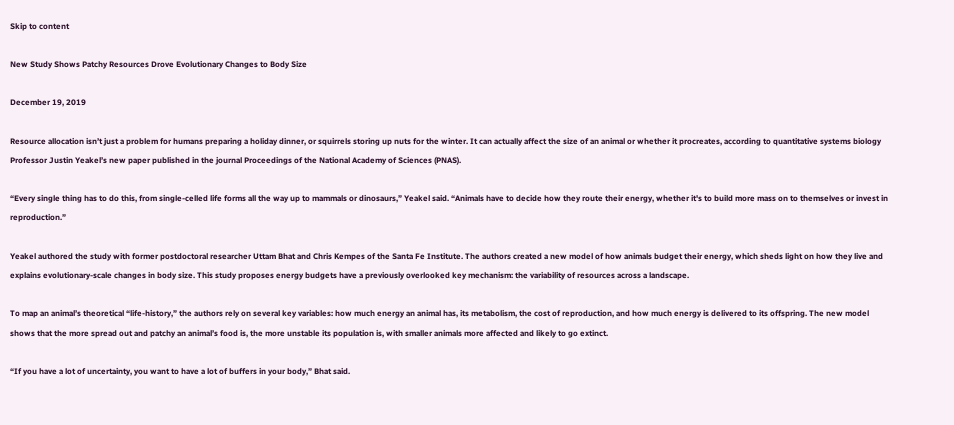Skip to content

New Study Shows Patchy Resources Drove Evolutionary Changes to Body Size

December 19, 2019

Resource allocation isn’t just a problem for humans preparing a holiday dinner, or squirrels storing up nuts for the winter. It can actually affect the size of an animal or whether it procreates, according to quantitative systems biology Professor Justin Yeakel’s new paper published in the journal Proceedings of the National Academy of Sciences (PNAS).

“Every single thing has to do this, from single-celled life forms all the way up to mammals or dinosaurs,” Yeakel said. “Animals have to decide how they route their energy, whether it's to build more mass on to themselves or invest in reproduction.”

Yeakel authored the study with former postdoctoral researcher Uttam Bhat and Chris Kempes of the Santa Fe Institute. The authors created a new model of how animals budget their energy, which sheds light on how they live and explains evolutionary-scale changes in body size. This study proposes energy budgets have a previously overlooked key mechanism: the variability of resources across a landscape.

To map an animal’s theoretical “life-history,” the authors rely on several key variables: how much energy an animal has, its metabolism, the cost of reproduction, and how much energy is delivered to its offspring. The new model shows that the more spread out and patchy an animal’s food is, the more unstable its population is, with smaller animals more affected and likely to go extinct.

“If you have a lot of uncertainty, you want to have a lot of buffers in your body,” Bhat said.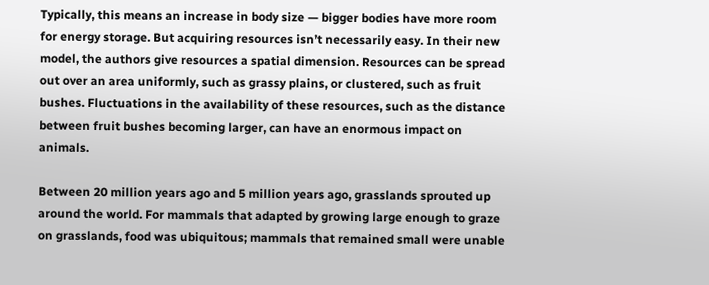Typically, this means an increase in body size — bigger bodies have more room for energy storage. But acquiring resources isn’t necessarily easy. In their new model, the authors give resources a spatial dimension. Resources can be spread out over an area uniformly, such as grassy plains, or clustered, such as fruit bushes. Fluctuations in the availability of these resources, such as the distance between fruit bushes becoming larger, can have an enormous impact on animals.

Between 20 million years ago and 5 million years ago, grasslands sprouted up around the world. For mammals that adapted by growing large enough to graze on grasslands, food was ubiquitous; mammals that remained small were unable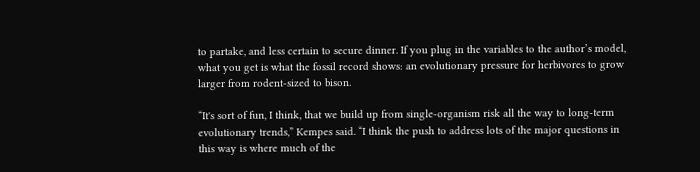to partake, and less certain to secure dinner. If you plug in the variables to the author’s model, what you get is what the fossil record shows: an evolutionary pressure for herbivores to grow larger from rodent-sized to bison.

“It's sort of fun, I think, that we build up from single-organism risk all the way to long-term evolutionary trends,” Kempes said. “I think the push to address lots of the major questions in this way is where much of the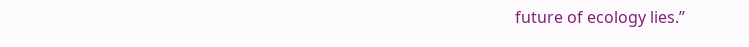future of ecology lies.”